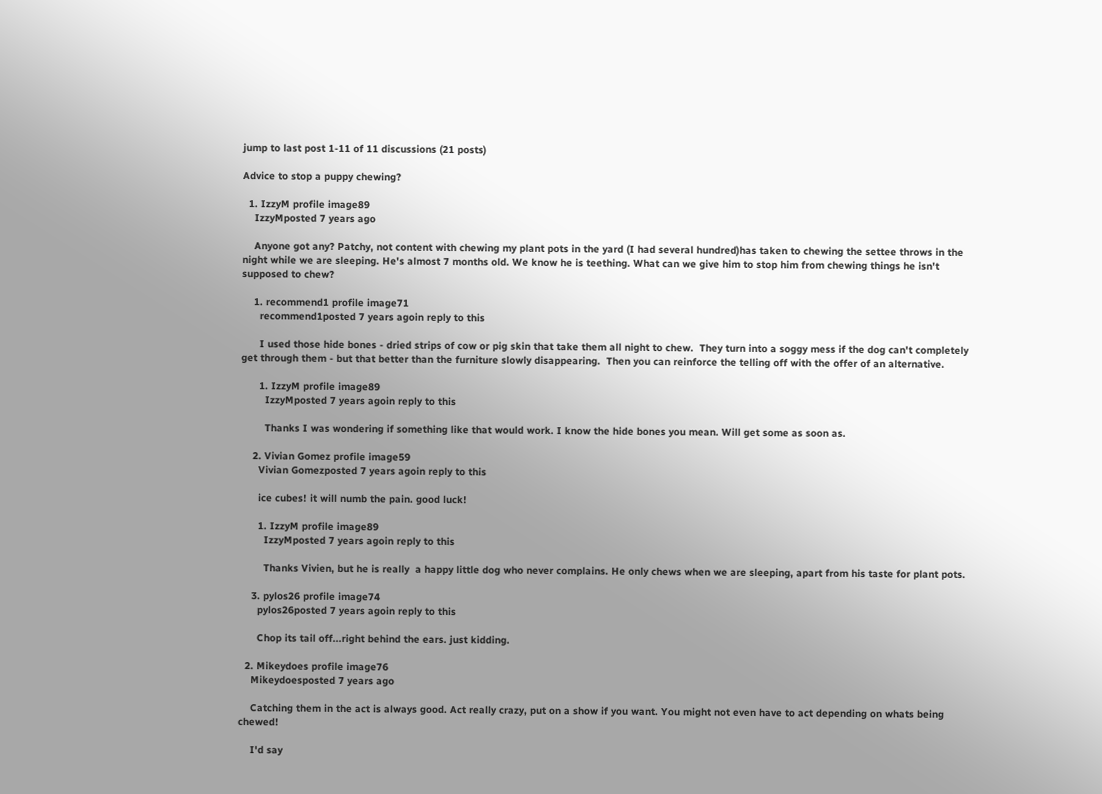jump to last post 1-11 of 11 discussions (21 posts)

Advice to stop a puppy chewing?

  1. IzzyM profile image89
    IzzyMposted 7 years ago

    Anyone got any? Patchy, not content with chewing my plant pots in the yard (I had several hundred)has taken to chewing the settee throws in the night while we are sleeping. He's almost 7 months old. We know he is teething. What can we give him to stop him from chewing things he isn't supposed to chew?

    1. recommend1 profile image71
      recommend1posted 7 years agoin reply to this

      I used those hide bones - dried strips of cow or pig skin that take them all night to chew.  They turn into a soggy mess if the dog can't completely get through them - but that better than the furniture slowly disappearing.  Then you can reinforce the telling off with the offer of an alternative.

      1. IzzyM profile image89
        IzzyMposted 7 years agoin reply to this

        Thanks I was wondering if something like that would work. I know the hide bones you mean. Will get some as soon as.

    2. Vivian Gomez profile image59
      Vivian Gomezposted 7 years agoin reply to this

      ice cubes! it will numb the pain. good luck!

      1. IzzyM profile image89
        IzzyMposted 7 years agoin reply to this

        Thanks Vivien, but he is really  a happy little dog who never complains. He only chews when we are sleeping, apart from his taste for plant pots.

    3. pylos26 profile image74
      pylos26posted 7 years agoin reply to this

      Chop its tail off...right behind the ears. just kidding.

  2. Mikeydoes profile image76
    Mikeydoesposted 7 years ago

    Catching them in the act is always good. Act really crazy, put on a show if you want. You might not even have to act depending on whats being chewed!

    I'd say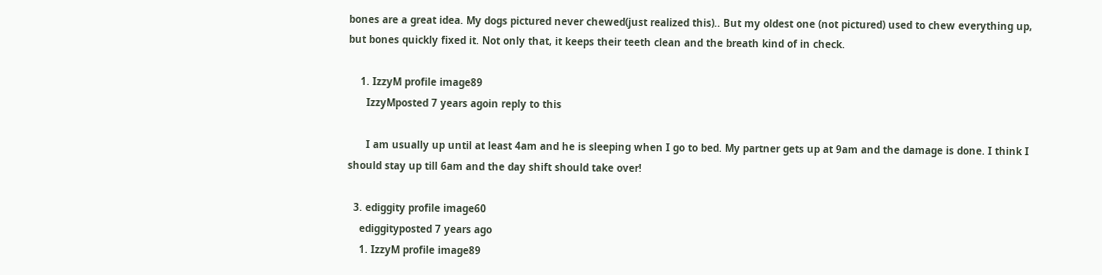bones are a great idea. My dogs pictured never chewed(just realized this).. But my oldest one (not pictured) used to chew everything up, but bones quickly fixed it. Not only that, it keeps their teeth clean and the breath kind of in check.

    1. IzzyM profile image89
      IzzyMposted 7 years agoin reply to this

      I am usually up until at least 4am and he is sleeping when I go to bed. My partner gets up at 9am and the damage is done. I think I should stay up till 6am and the day shift should take over!

  3. ediggity profile image60
    ediggityposted 7 years ago
    1. IzzyM profile image89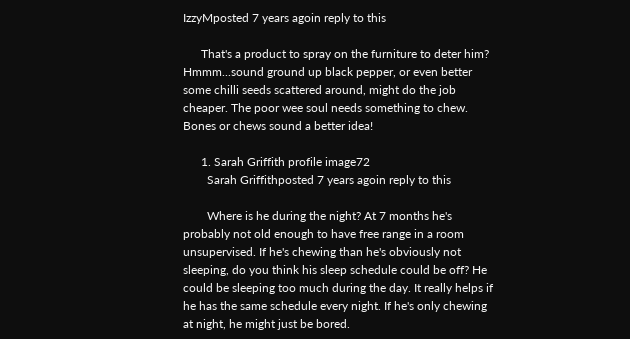IzzyMposted 7 years agoin reply to this

      That's a product to spray on the furniture to deter him? Hmmm...sound ground up black pepper, or even better some chilli seeds scattered around, might do the job cheaper. The poor wee soul needs something to chew. Bones or chews sound a better idea!

      1. Sarah Griffith profile image72
        Sarah Griffithposted 7 years agoin reply to this

        Where is he during the night? At 7 months he's probably not old enough to have free range in a room unsupervised. If he's chewing than he's obviously not sleeping, do you think his sleep schedule could be off? He could be sleeping too much during the day. It really helps if he has the same schedule every night. If he's only chewing at night, he might just be bored.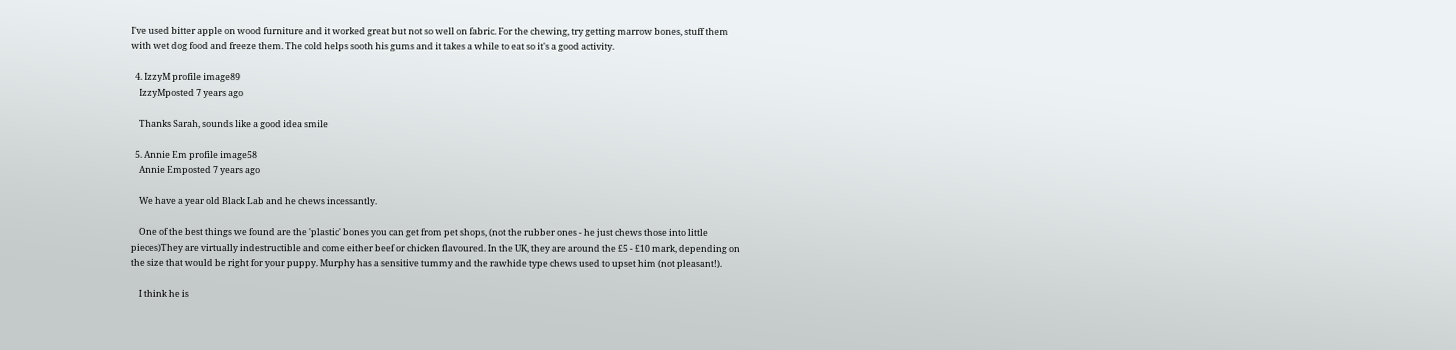I've used bitter apple on wood furniture and it worked great but not so well on fabric. For the chewing, try getting marrow bones, stuff them with wet dog food and freeze them. The cold helps sooth his gums and it takes a while to eat so it's a good activity.

  4. IzzyM profile image89
    IzzyMposted 7 years ago

    Thanks Sarah, sounds like a good idea smile

  5. Annie Em profile image58
    Annie Emposted 7 years ago

    We have a year old Black Lab and he chews incessantly.

    One of the best things we found are the 'plastic' bones you can get from pet shops, (not the rubber ones - he just chews those into little pieces)They are virtually indestructible and come either beef or chicken flavoured. In the UK, they are around the £5 - £10 mark, depending on the size that would be right for your puppy. Murphy has a sensitive tummy and the rawhide type chews used to upset him (not pleasant!).

    I think he is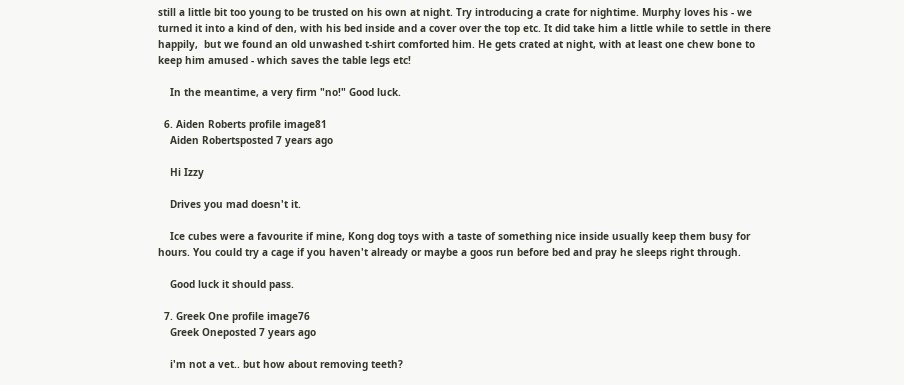still a little bit too young to be trusted on his own at night. Try introducing a crate for nightime. Murphy loves his - we turned it into a kind of den, with his bed inside and a cover over the top etc. It did take him a little while to settle in there happily,  but we found an old unwashed t-shirt comforted him. He gets crated at night, with at least one chew bone to keep him amused - which saves the table legs etc!

    In the meantime, a very firm "no!" Good luck.

  6. Aiden Roberts profile image81
    Aiden Robertsposted 7 years ago

    Hi Izzy

    Drives you mad doesn't it.

    Ice cubes were a favourite if mine, Kong dog toys with a taste of something nice inside usually keep them busy for hours. You could try a cage if you haven't already or maybe a goos run before bed and pray he sleeps right through.

    Good luck it should pass.

  7. Greek One profile image76
    Greek Oneposted 7 years ago

    i'm not a vet.. but how about removing teeth?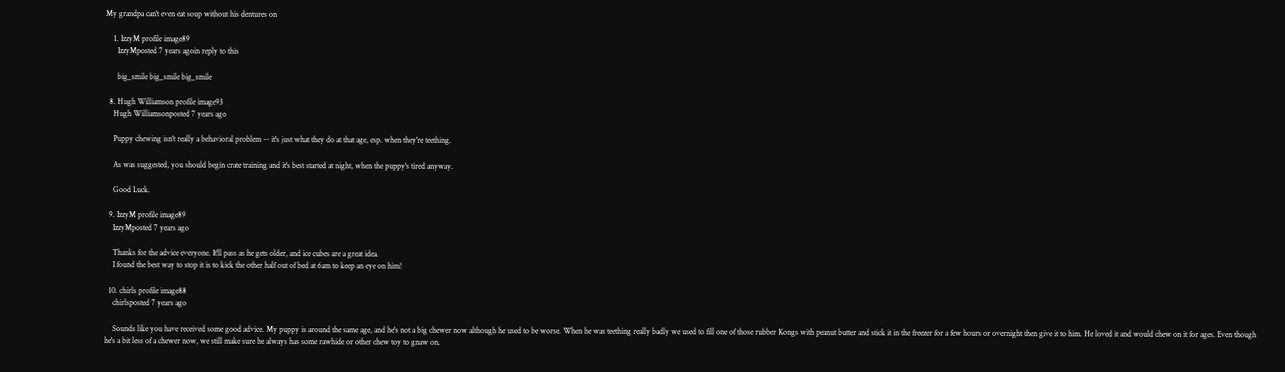My grandpa can't even eat soup without his dentures on

    1. IzzyM profile image89
      IzzyMposted 7 years agoin reply to this

      big_smile big_smile big_smile

  8. Hugh Williamson profile image93
    Hugh Williamsonposted 7 years ago

    Puppy chewing isn't really a behavioral problem -- it's just what they do at that age, esp. when they're teething.

    As was suggested, you should begin crate training and it's best started at night, when the puppy's tired anyway.

    Good Luck.

  9. IzzyM profile image89
    IzzyMposted 7 years ago

    Thanks for the advice everyone. It'll pass as he gets older, and ice cubes are a great idea.
    I found the best way to stop it is to kick the other half out of bed at 6am to keep an eye on him!

  10. chirls profile image88
    chirlsposted 7 years ago

    Sounds like you have received some good advice. My puppy is around the same age, and he's not a big chewer now although he used to be worse. When he was teething really badly we used to fill one of those rubber Kongs with peanut butter and stick it in the freezer for a few hours or overnight then give it to him. He loved it and would chew on it for ages. Even though he's a bit less of a chewer now, we still make sure he always has some rawhide or other chew toy to gnaw on.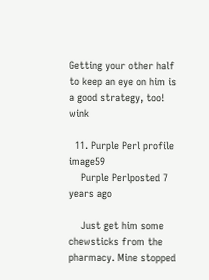Getting your other half to keep an eye on him is a good strategy, too! wink

  11. Purple Perl profile image59
    Purple Perlposted 7 years ago

    Just get him some chewsticks from the pharmacy. Mine stopped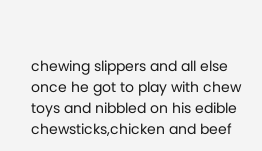chewing slippers and all else once he got to play with chew toys and nibbled on his edible chewsticks,chicken and beef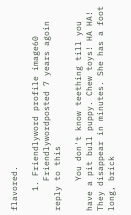flavored.

    1. Friendlyword profile image60
      Friendlywordposted 7 years agoin reply to this

      You don't know teething till you have a pit bull puppy. Chew toys! HA HA! They disappear in minutes. She has a foot long, brick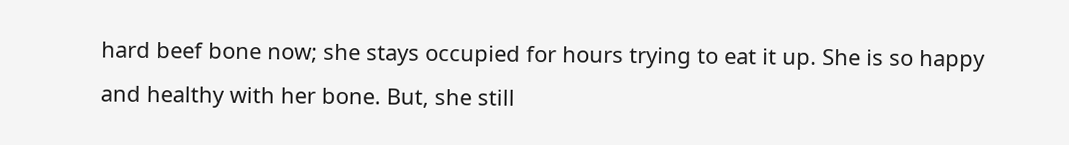hard beef bone now; she stays occupied for hours trying to eat it up. She is so happy and healthy with her bone. But, she still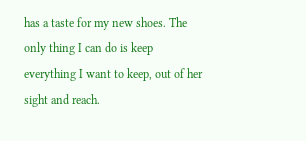has a taste for my new shoes. The only thing I can do is keep everything I want to keep, out of her sight and reach.